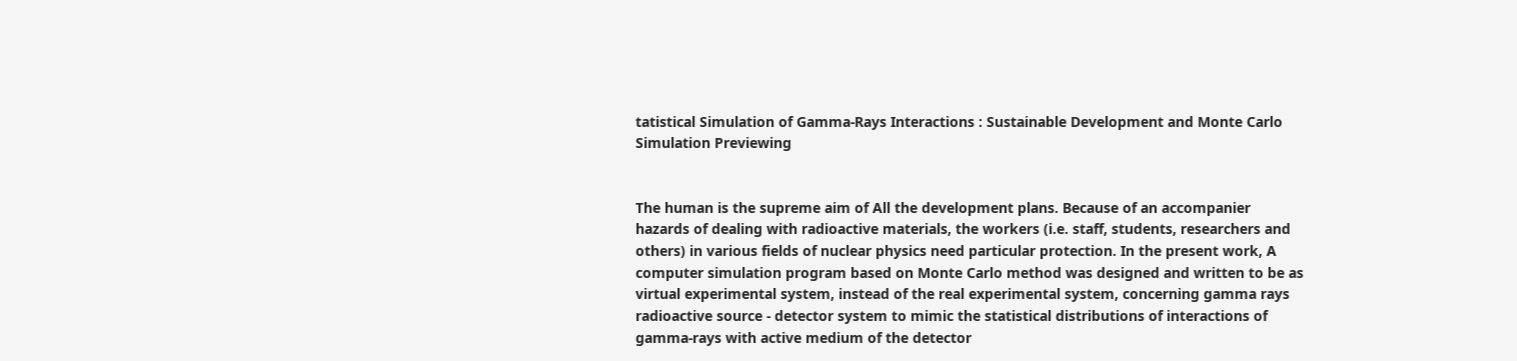tatistical Simulation of Gamma-Rays Interactions : Sustainable Development and Monte Carlo Simulation Previewing


The human is the supreme aim of All the development plans. Because of an accompanier hazards of dealing with radioactive materials, the workers (i.e. staff, students, researchers and others) in various fields of nuclear physics need particular protection. In the present work, A computer simulation program based on Monte Carlo method was designed and written to be as virtual experimental system, instead of the real experimental system, concerning gamma rays radioactive source - detector system to mimic the statistical distributions of interactions of gamma-rays with active medium of the detector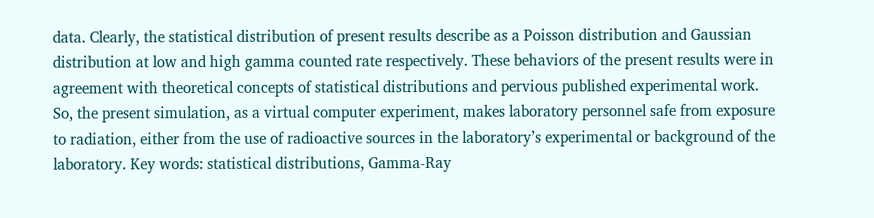data. Clearly, the statistical distribution of present results describe as a Poisson distribution and Gaussian distribution at low and high gamma counted rate respectively. These behaviors of the present results were in agreement with theoretical concepts of statistical distributions and pervious published experimental work. So, the present simulation, as a virtual computer experiment, makes laboratory personnel safe from exposure to radiation, either from the use of radioactive sources in the laboratory’s experimental or background of the laboratory. Key words: statistical distributions, Gamma-Ray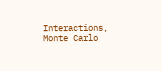Interactions, Monte Carlo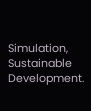Simulation, Sustainable Development.